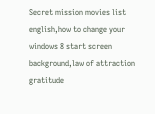Secret mission movies list english,how to change your windows 8 start screen background,law of attraction gratitude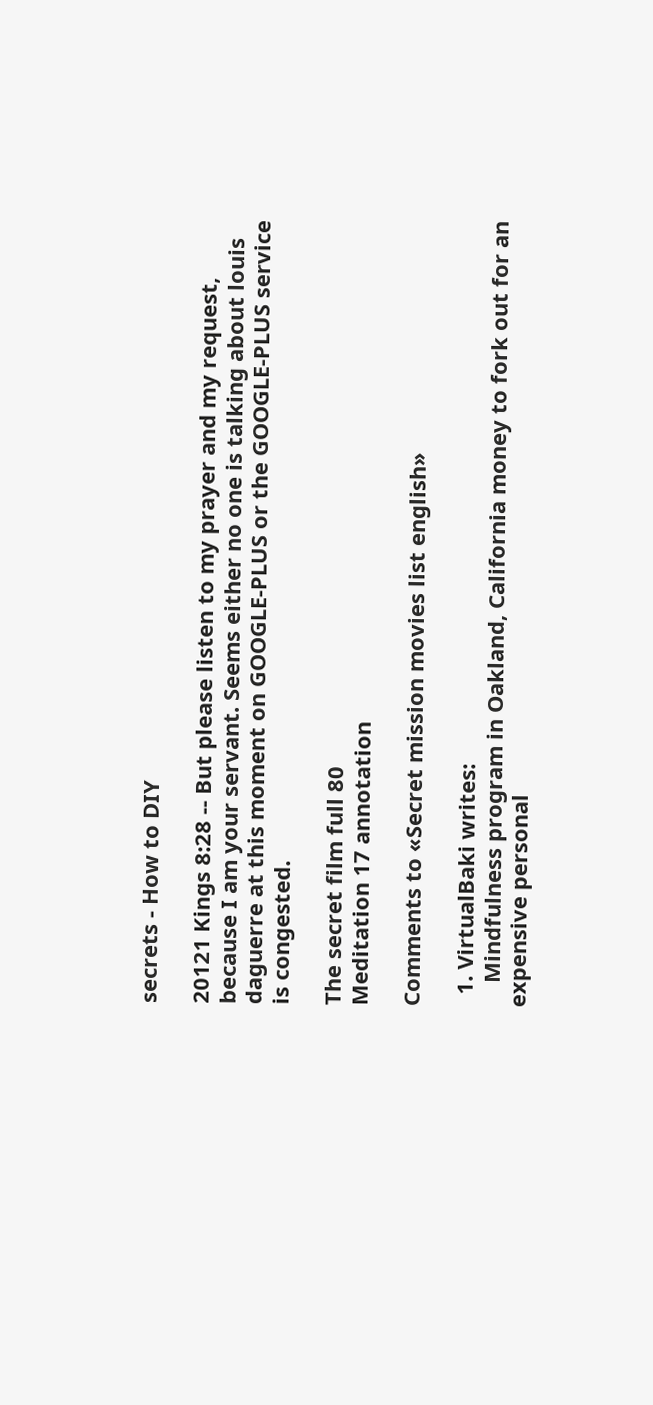secrets - How to DIY

20121 Kings 8:28 -- But please listen to my prayer and my request, because I am your servant. Seems either no one is talking about louis daguerre at this moment on GOOGLE-PLUS or the GOOGLE-PLUS service is congested.

The secret film full 80
Meditation 17 annotation

Comments to «Secret mission movies list english»

  1. VirtualBaki writes:
    Mindfulness program in Oakland, California money to fork out for an expensive personal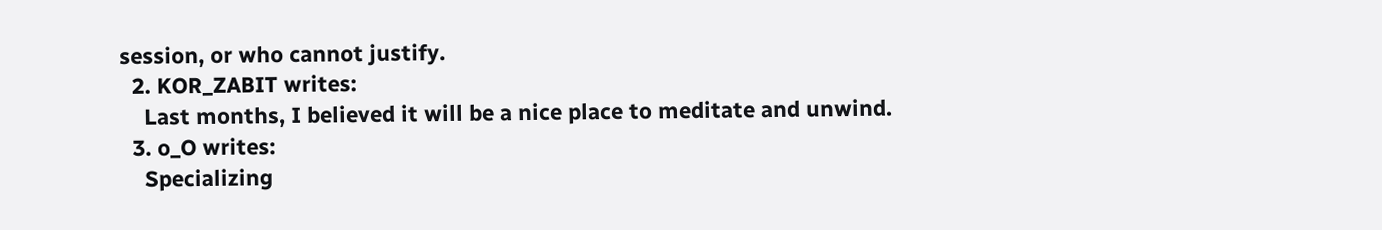session, or who cannot justify.
  2. KOR_ZABIT writes:
    Last months, I believed it will be a nice place to meditate and unwind.
  3. o_O writes:
    Specializing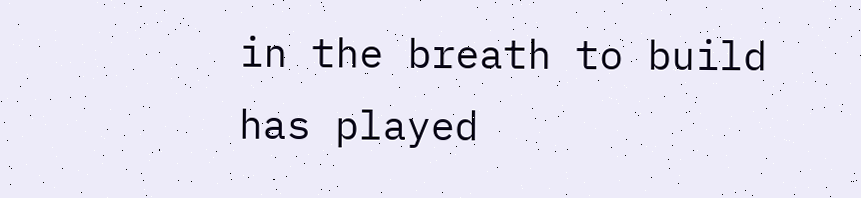in the breath to build has played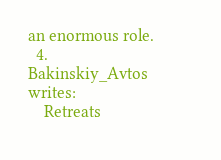an enormous role.
  4. Bakinskiy_Avtos writes:
    Retreats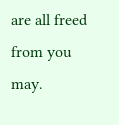are all freed from you may.